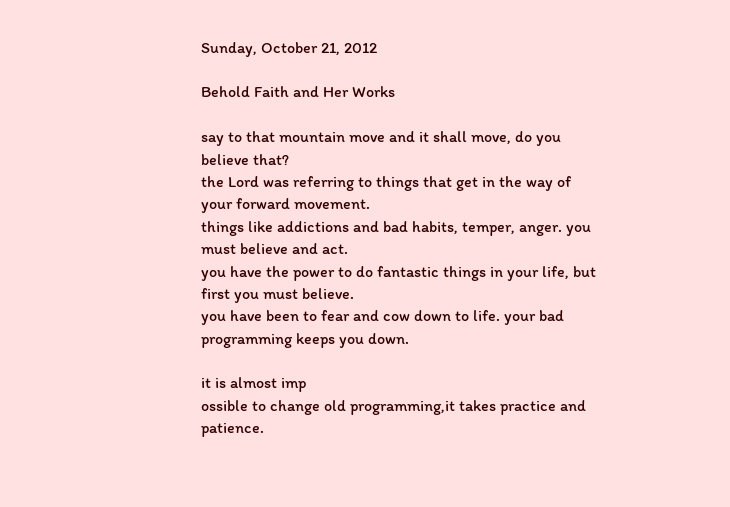Sunday, October 21, 2012

Behold Faith and Her Works

say to that mountain move and it shall move, do you believe that?
the Lord was referring to things that get in the way of your forward movement.
things like addictions and bad habits, temper, anger. you must believe and act.
you have the power to do fantastic things in your life, but first you must believe.
you have been to fear and cow down to life. your bad programming keeps you down.

it is almost imp
ossible to change old programming,it takes practice and patience.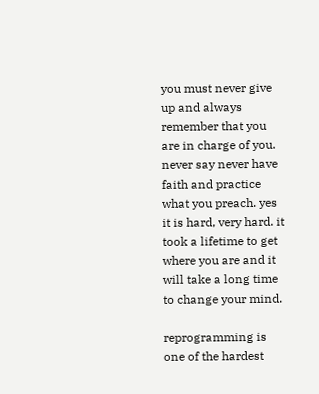you must never give up and always remember that you are in charge of you. never say never have faith and practice what you preach. yes it is hard, very hard. it took a lifetime to get where you are and it will take a long time to change your mind.

reprogramming is one of the hardest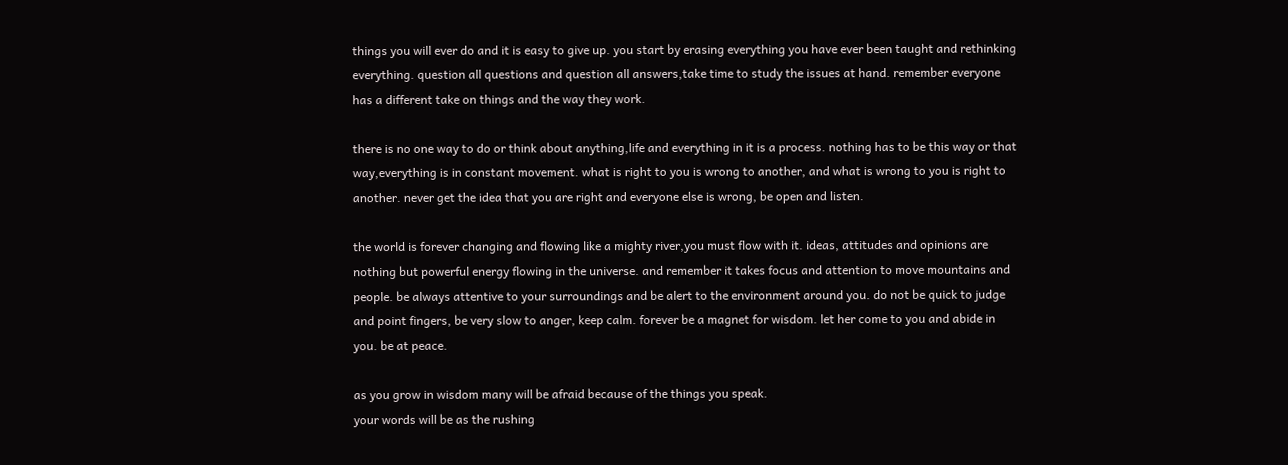things you will ever do and it is easy to give up. you start by erasing everything you have ever been taught and rethinking everything. question all questions and question all answers,take time to study the issues at hand. remember everyone has a different take on things and the way they work.

there is no one way to do or think about anything,life and everything in it is a process. nothing has to be this way or that way,everything is in constant movement. what is right to you is wrong to another, and what is wrong to you is right to another. never get the idea that you are right and everyone else is wrong, be open and listen.

the world is forever changing and flowing like a mighty river,you must flow with it. ideas, attitudes and opinions are nothing but powerful energy flowing in the universe. and remember it takes focus and attention to move mountains and people. be always attentive to your surroundings and be alert to the environment around you. do not be quick to judge and point fingers, be very slow to anger, keep calm. forever be a magnet for wisdom. let her come to you and abide in you. be at peace.

as you grow in wisdom many will be afraid because of the things you speak.
your words will be as the rushing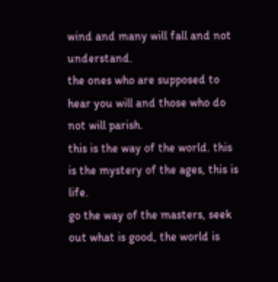wind and many will fall and not understand.
the ones who are supposed to hear you will and those who do not will parish.
this is the way of the world. this is the mystery of the ages, this is life.
go the way of the masters, seek out what is good, the world is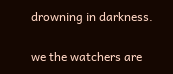drowning in darkness.

we the watchers are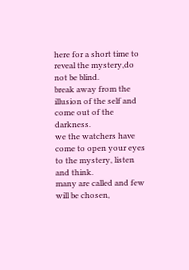here for a short time to reveal the mystery,do not be blind.
break away from the illusion of the self and come out of the darkness.
we the watchers have come to open your eyes to the mystery, listen and think.
many are called and few will be chosen,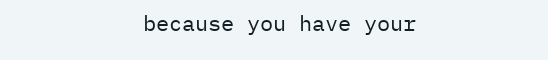because you have your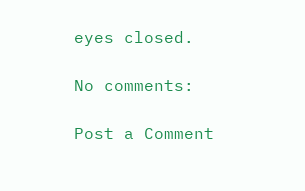eyes closed.

No comments:

Post a Comment